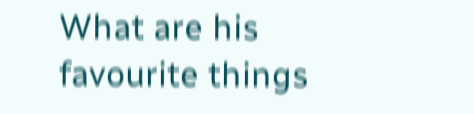What are his favourite things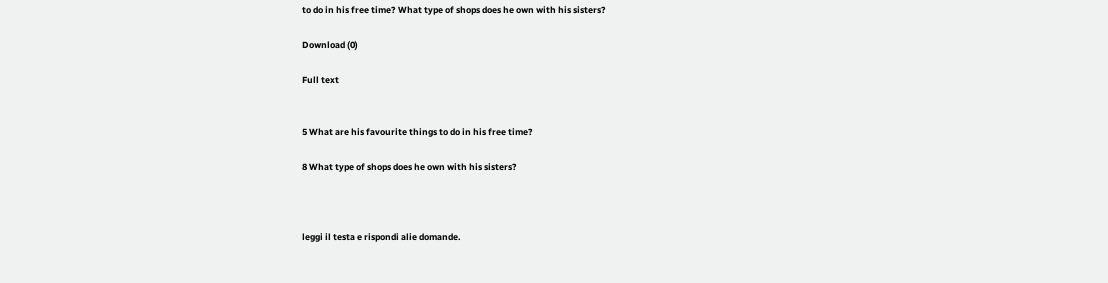to do in his free time? What type of shops does he own with his sisters?

Download (0)

Full text


5 What are his favourite things to do in his free time?

8 What type of shops does he own with his sisters?



leggi il testa e rispondi alie domande.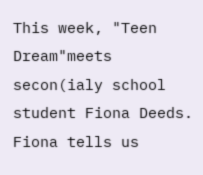This week, "Teen Dream"meets secon(ialy school student Fiona Deeds. Fiona tells us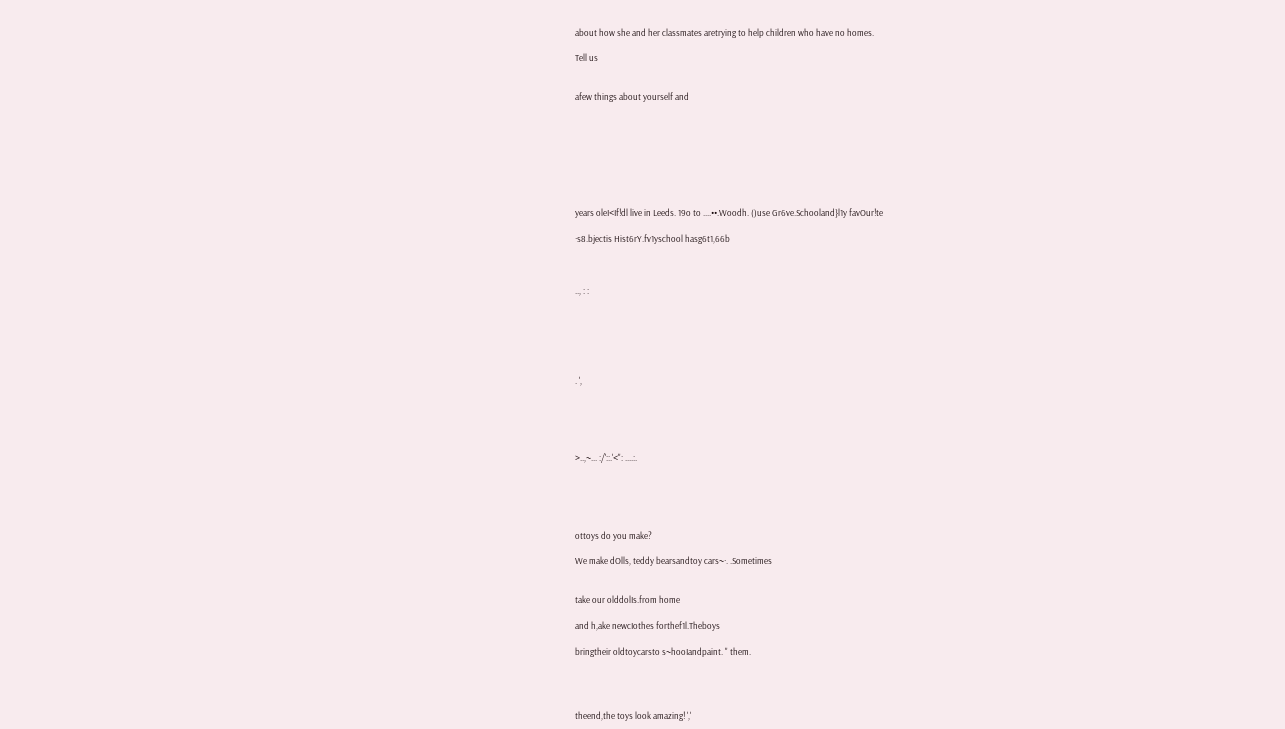about how she and her classmates aretrying to help children who have no homes.

Tell us


afew things about yourself and








years oleI<If!dl live in Leeds. 19o to ....••.Woodh. ()use Gr6ve.Schooland}l1y favOur!te

·s8.bjectis Hist6rY.fv1yschool hasg6t1,66b



.., : :






. ',





>..,~... :/'::.'<": ....:.





ottoys do you make?

We make dOlls, teddy bearsandtoy cars~·. .Sometimes


take our olddolIs.from home

and h,ake newcIothes forthef1l.Theboys

bringtheir oldtoycarsto s~hooIandpaint. " them.




theend,the toys look amazing! ','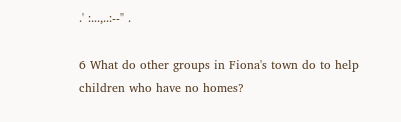.' :...,..:--" .

6 What do other groups in Fiona's town do to help children who have no homes?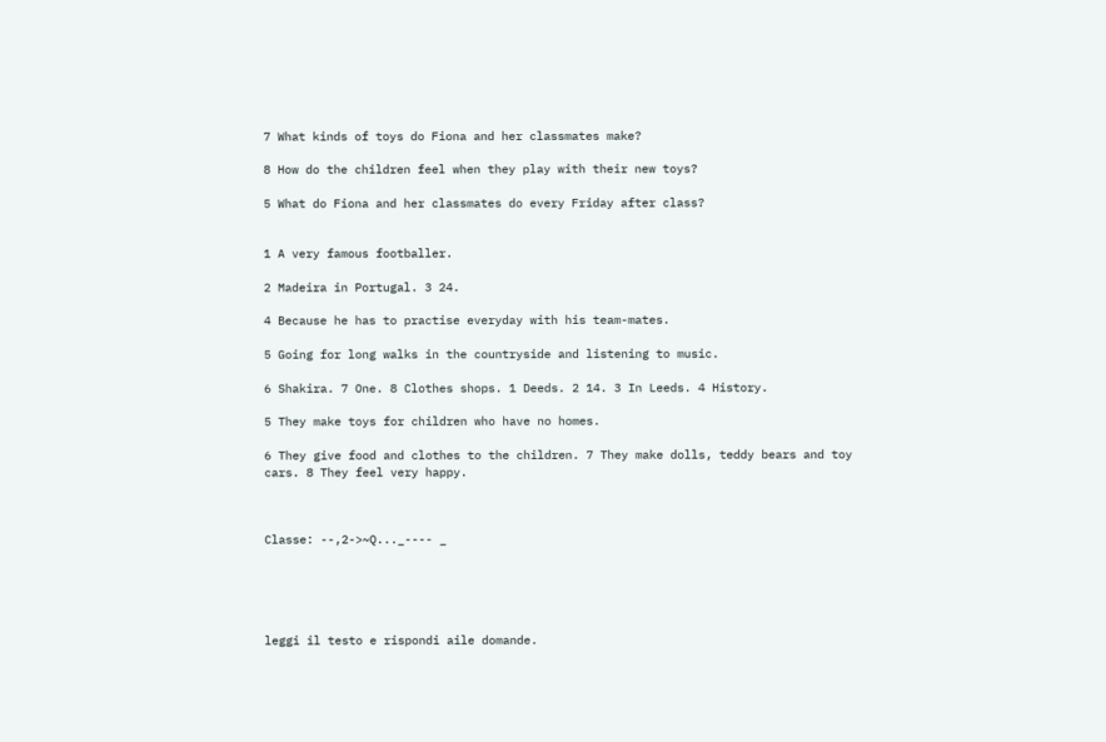7 What kinds of toys do Fiona and her classmates make?

8 How do the children feel when they play with their new toys?

5 What do Fiona and her classmates do every Friday after class?


1 A very famous footballer.

2 Madeira in Portugal. 3 24.

4 Because he has to practise everyday with his team-mates.

5 Going for long walks in the countryside and listening to music.

6 Shakira. 7 One. 8 Clothes shops. 1 Deeds. 2 14. 3 In Leeds. 4 History.

5 They make toys for children who have no homes.

6 They give food and clothes to the children. 7 They make dolls, teddy bears and toy cars. 8 They feel very happy.



Classe: --,2->~Q..._---- _





leggi il testo e rispondi aile domande.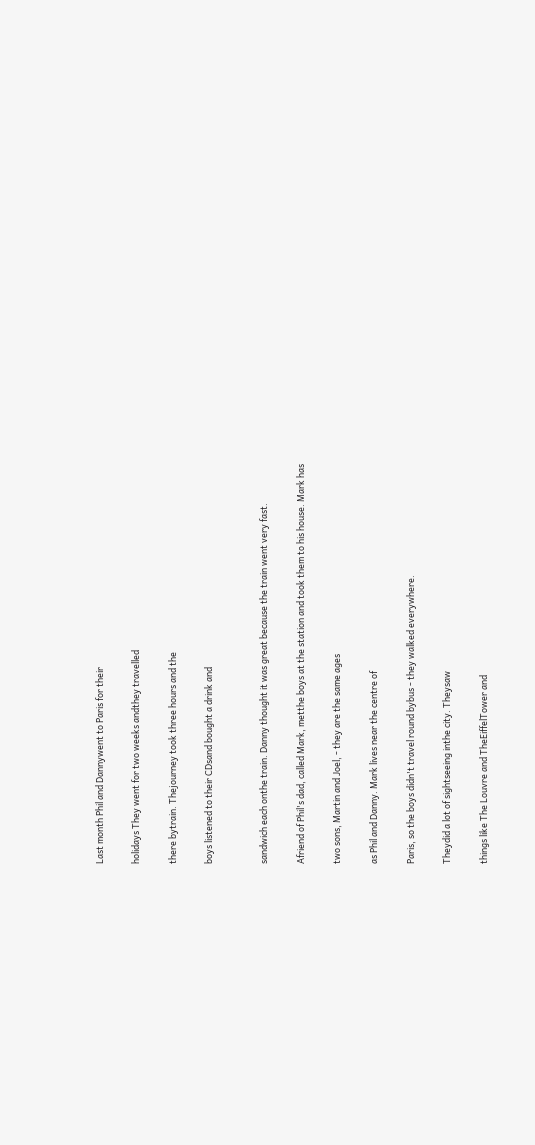Last month Phil and Dannywent to Paris for their

holidays They went for two weeks andthey travelled

there bytrain. Thejourney took three hours and the

boys listened to their CDsand bought a drink and


sandwich each onthe train. Danny thought it was great because the train went very fast.

Afriend of Phil's dad, called Mark, metthe boys at the station and took them to his house. Mark has

two sons, Martin and Joel, - they are the same ages

as Phil and Danny. Mark lives near the centre of

Paris, so the boys didn't travel round bybus - they walked everywhere.

Theydid a lot of sightseeing inthe city. Theysaw

things like The Louvre and TheEiffelTower and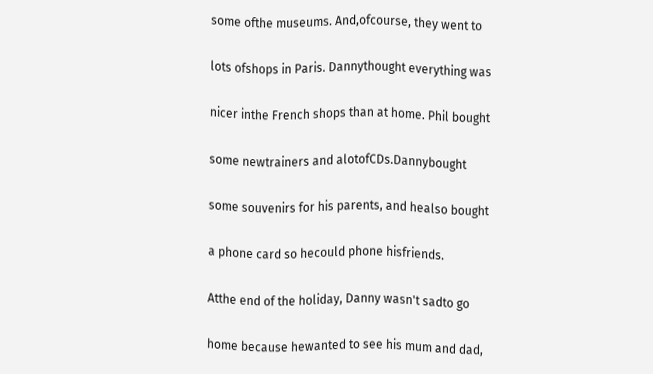some ofthe museums. And,ofcourse, they went to

lots ofshops in Paris. Dannythought everything was

nicer inthe French shops than at home. Phil bought

some newtrainers and alotofCDs.Dannybought

some souvenirs for his parents, and healso bought

a phone card so hecould phone hisfriends.

Atthe end of the holiday, Danny wasn't sadto go

home because hewanted to see his mum and dad,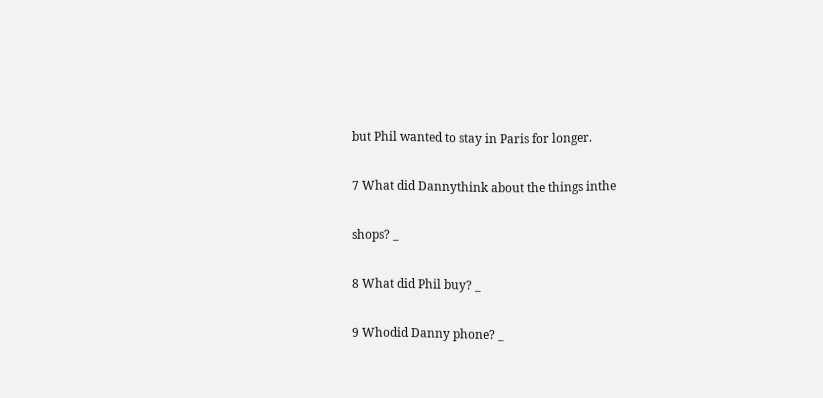but Phil wanted to stay in Paris for longer.

7 What did Dannythink about the things inthe

shops? _

8 What did Phil buy? _

9 Whodid Danny phone? _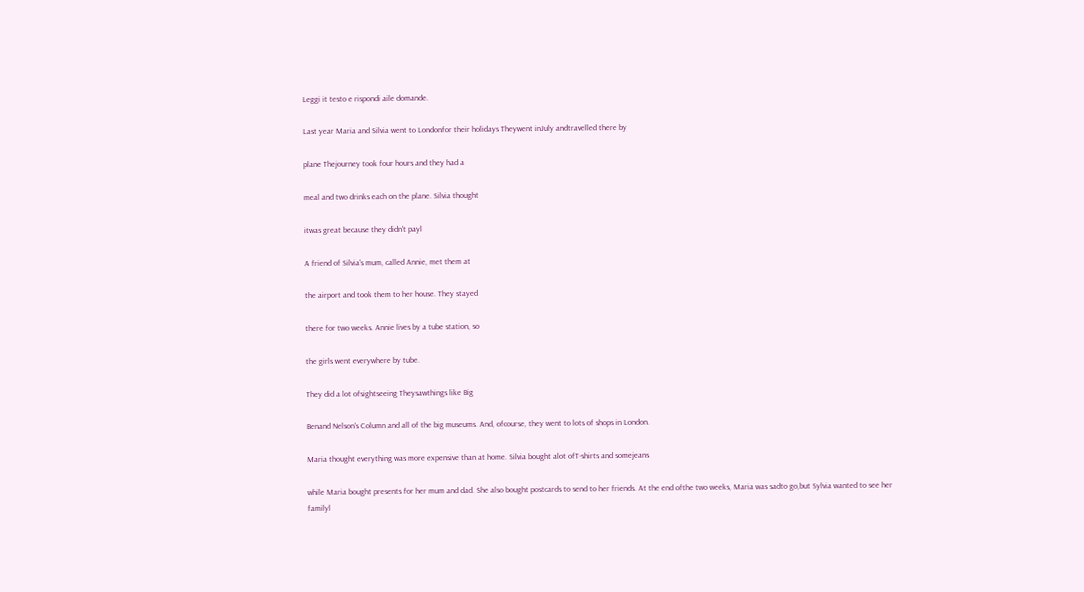Leggi it testo e rispondi aile domande.

Last year Maria and Silvia went to Londonfor their holidays Theywent inJuly andtravelled there by

plane Thejourney took four hours and they had a

meal and two drinks each on the plane. Silvia thought

itwas great because they didn't payl

A friend of Silvia's mum, called Annie, met them at

the airport and took them to her house. They stayed

there for two weeks. Annie lives by a tube station, so

the girls went everywhere by tube.

They did a lot ofsightseeing Theysawthings like Big

Benand Nelson's Column and all of the big museums. And, ofcourse, they went to lots of shops in London.

Maria thought everything was more expensive than at home. Silvia bought alot ofT-shirts and somejeans

while Maria bought presents for her mum and dad. She also bought postcards to send to her friends. At the end ofthe two weeks, Maria was sadto go,but Sylvia wanted to see her familyl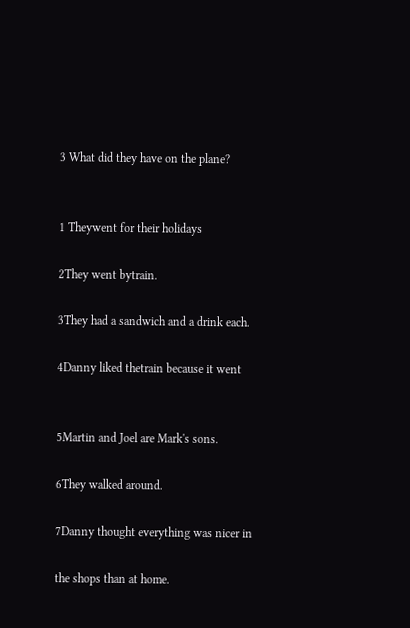3 What did they have on the plane?


1 Theywent for their holidays

2They went bytrain.

3They had a sandwich and a drink each.

4Danny liked thetrain because it went


5Martin and Joel are Mark's sons.

6They walked around.

7Danny thought everything was nicer in

the shops than at home.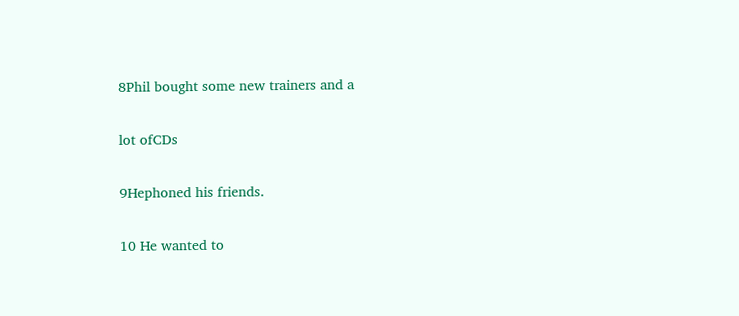8Phil bought some new trainers and a

lot ofCDs

9Hephoned his friends.

10 He wanted to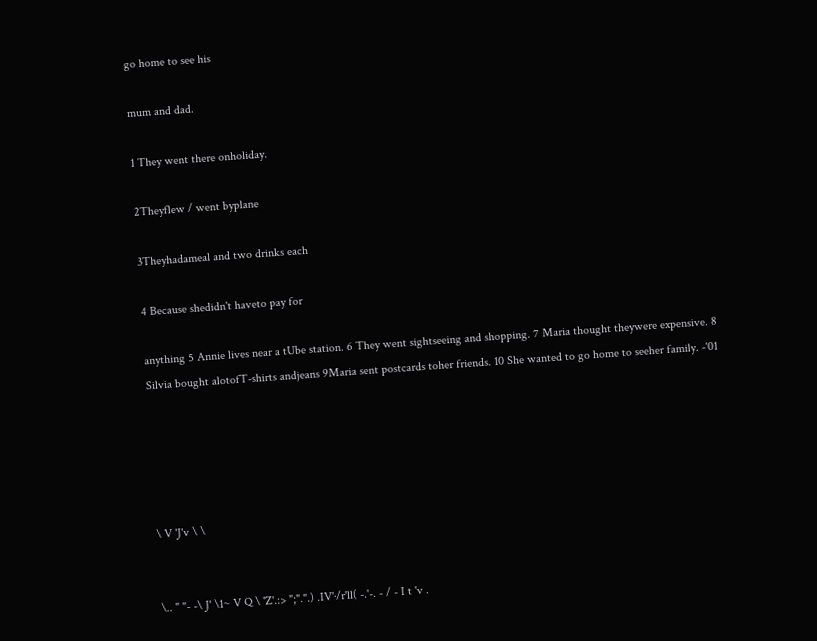go home to see his

mum and dad.

1 They went there onholiday.

2Theyflew / went byplane

3Theyhadameal and two drinks each

4 Because shedidn't haveto pay for

anything 5 Annie lives near a tUbe station. 6 They went sightseeing and shopping. 7 Maria thought theywere expensive. 8 Silvia bought alotofT-shirts andjeans 9Maria sent postcards toher friends. 10 She wanted to go home to seeher family. -'01





\ V 'J'v \ \


\.. " "- -\ J' \1~ V Q \ 'Z'.:> ";".".) .IV'·/r'll( -.'-. - / - I t 'v .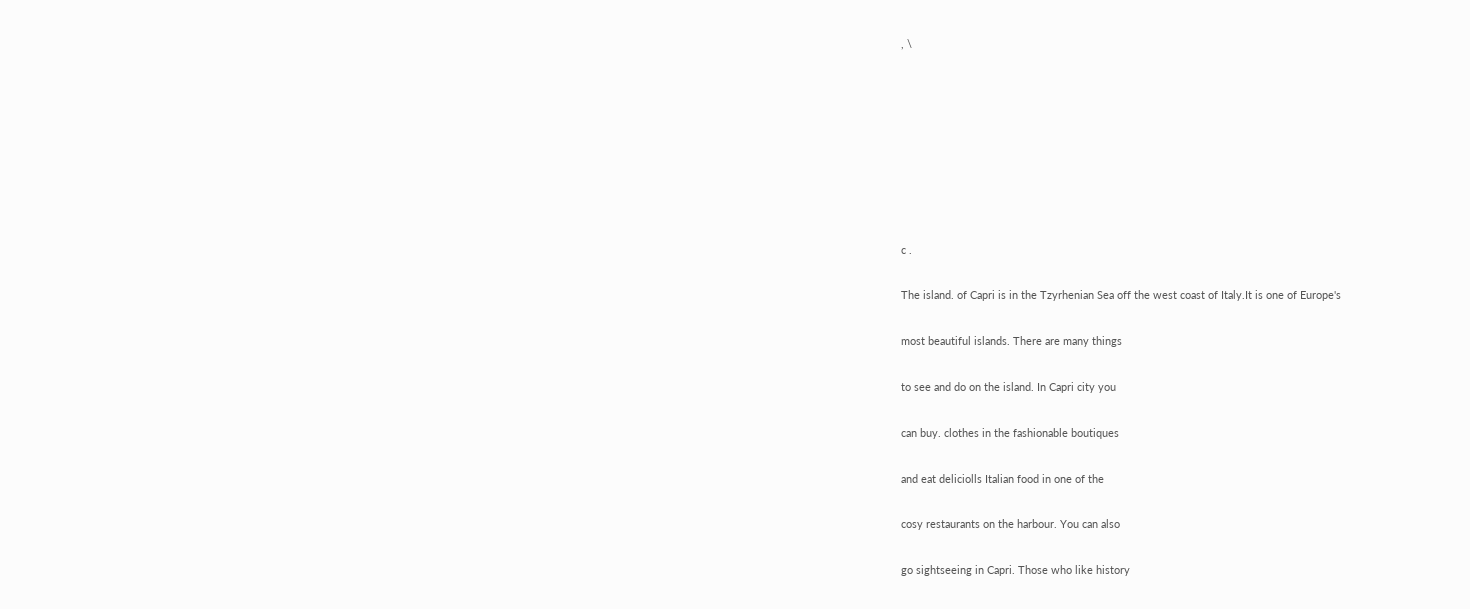, \








c .

The island. of Capri is in the Tzyrhenian Sea off the west coast of Italy.It is one of Europe's

most beautiful islands. There are many things

to see and do on the island. In Capri city you

can buy. clothes in the fashionable boutiques

and eat deliciolls Italian food in one of the

cosy restaurants on the harbour. You can also

go sightseeing in Capri. Those who like history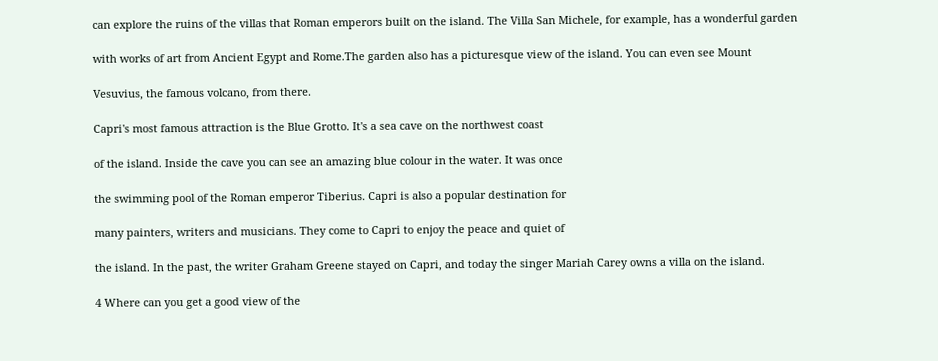can explore the ruins of the villas that Roman emperors built on the island. The Villa San Michele, for example, has a wonderful garden

with works of art from Ancient Egypt and Rome.The garden also has a picturesque view of the island. You can even see Mount

Vesuvius, the famous volcano, from there.

Capri's most famous attraction is the Blue Grotto. It's a sea cave on the northwest coast

of the island. Inside the cave you can see an amazing blue colour in the water. It was once

the swimming pool of the Roman emperor Tiberius. Capri is also a popular destination for

many painters, writers and musicians. They come to Capri to enjoy the peace and quiet of

the island. In the past, the writer Graham Greene stayed on Capri, and today the singer Mariah Carey owns a villa on the island.

4 Where can you get a good view of the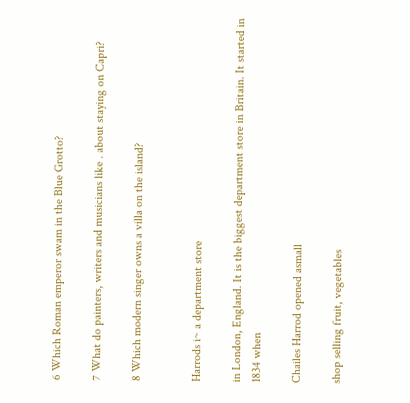6 Which Roman emperor swam in the Blue Grotto?

7 What do painters, writers and musicians like . about staying on Capri?

8 Which modern singer owns a villa on the island?


Harrods i~ a department store

in London, England. It is the biggest department store in Britain. It started in 1834 when

Chailes Harrod opened asmall

shop selling fruit, vegetables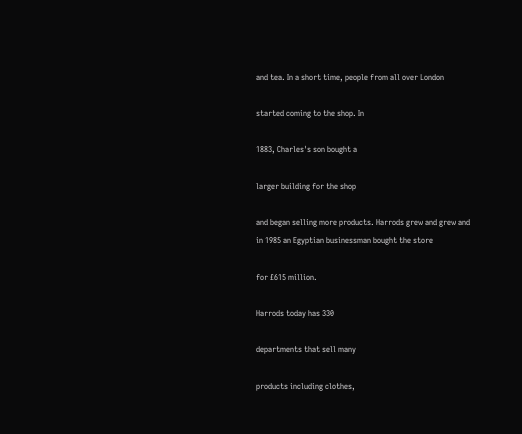and tea. In a short time, people from all over London

started coming to the shop. In

1883, Charles's son bought a

larger building for the shop

and began selling more products. Harrods grew and grew and in 1985 an Egyptian businessman bought the store

for £615 million.

Harrods today has 330

departments that sell many

products including clothes,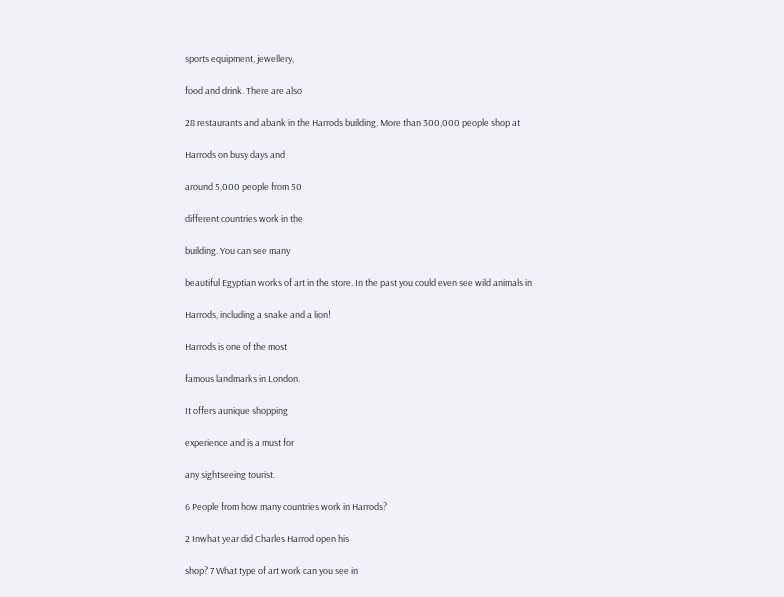sports equipment, jewellery,

food and drink. There are also

28 restaurants and abank in the Harrods building. More than 300,000 people shop at

Harrods on busy days and

around 5,000 people from 50

different countries work in the

building. You can see many

beautiful Egyptian works of art in the store. In the past you could even see wild animals in

Harrods, including a snake and a lion!

Harrods is one of the most

famous landmarks in London.

It offers aunique shopping

experience and is a must for

any sightseeing tourist.

6 People from how many countries work in Harrods?

2 Inwhat year did Charles Harrod open his

shop? 7 What type of art work can you see in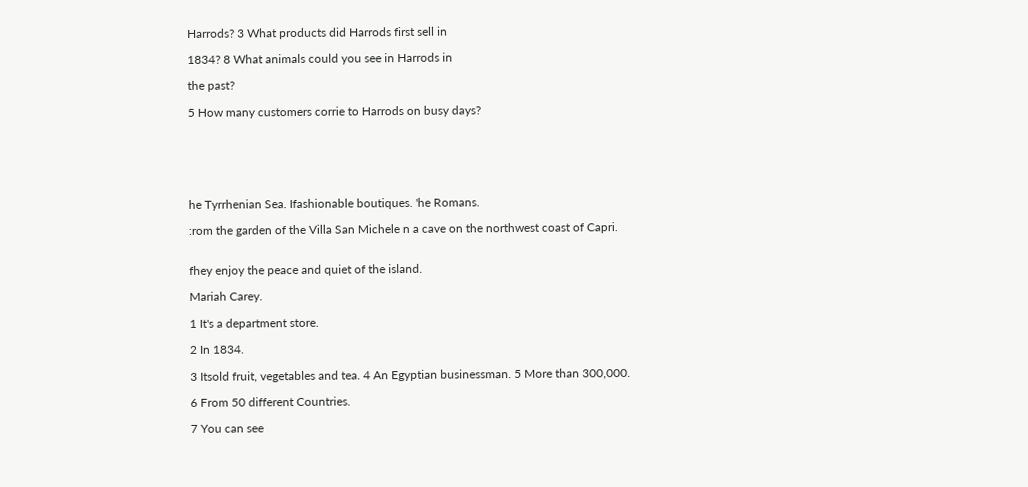Harrods? 3 What products did Harrods first sell in

1834? 8 What animals could you see in Harrods in

the past?

5 How many customers corrie to Harrods on busy days?






he Tyrrhenian Sea. Ifashionable boutiques. 'he Romans.

:rom the garden of the Villa San Michele n a cave on the northwest coast of Capri.


fhey enjoy the peace and quiet of the island.

Mariah Carey.

1 It's a department store.

2 In 1834.

3 Itsold fruit, vegetables and tea. 4 An Egyptian businessman. 5 More than 300,000.

6 From 50 different Countries.

7 You can see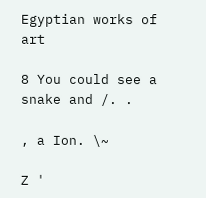Egyptian works of art

8 You could see a snake and /. .

, a Ion. \~

Z '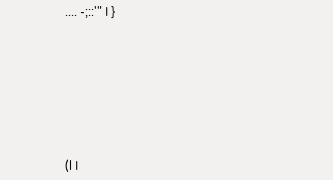.... -;::'" I }








(l I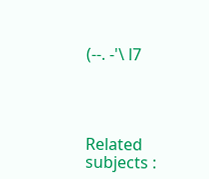(--. -'\ l7




Related subjects :